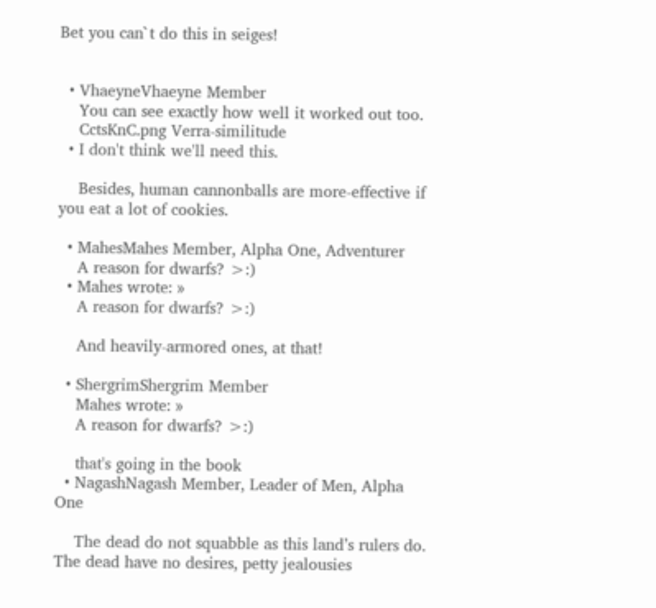Bet you can`t do this in seiges!


  • VhaeyneVhaeyne Member
    You can see exactly how well it worked out too.
    CctsKnC.png Verra-similitude
  • I don't think we'll need this.

    Besides, human cannonballs are more-effective if you eat a lot of cookies.

  • MahesMahes Member, Alpha One, Adventurer
    A reason for dwarfs? >:)
  • Mahes wrote: »
    A reason for dwarfs? >:)

    And heavily-armored ones, at that!

  • ShergrimShergrim Member
    Mahes wrote: »
    A reason for dwarfs? >:)

    that's going in the book
  • NagashNagash Member, Leader of Men, Alpha One

    The dead do not squabble as this land’s rulers do. The dead have no desires, petty jealousies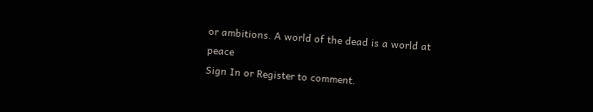or ambitions. A world of the dead is a world at peace
Sign In or Register to comment.